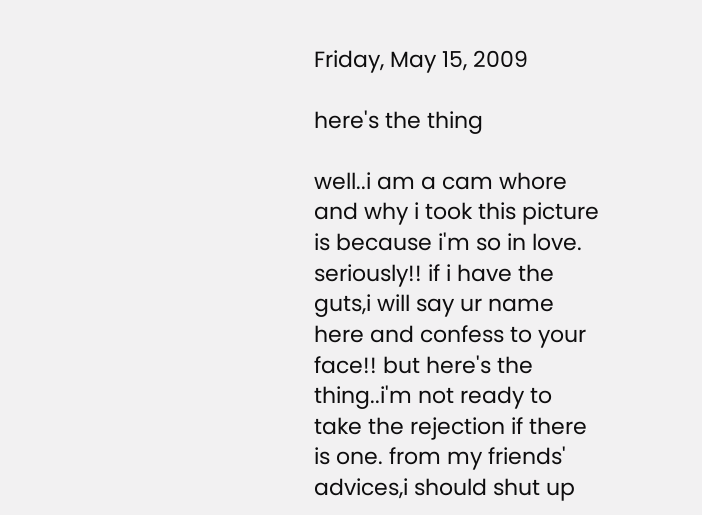Friday, May 15, 2009

here's the thing

well..i am a cam whore and why i took this picture is because i'm so in love. seriously!! if i have the guts,i will say ur name here and confess to your face!! but here's the thing..i'm not ready to take the rejection if there is one. from my friends' advices,i should shut up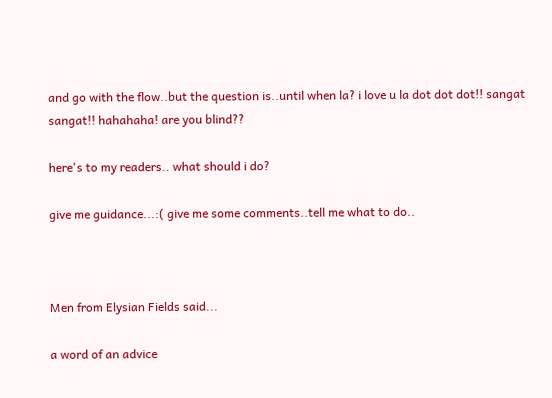and go with the flow..but the question is..until when la? i love u la dot dot dot!! sangat sangat!! hahahaha! are you blind??

here's to my readers.. what should i do?

give me guidance...:( give me some comments..tell me what to do..



Men from Elysian Fields said...

a word of an advice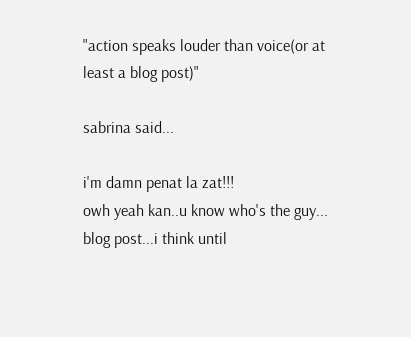"action speaks louder than voice(or at least a blog post)"

sabrina said...

i'm damn penat la zat!!!
owh yeah kan..u know who's the guy...
blog post...i think until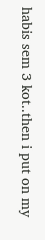habis sem 3 kot..then i put on my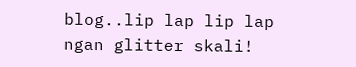blog..lip lap lip lap ngan glitter skali!